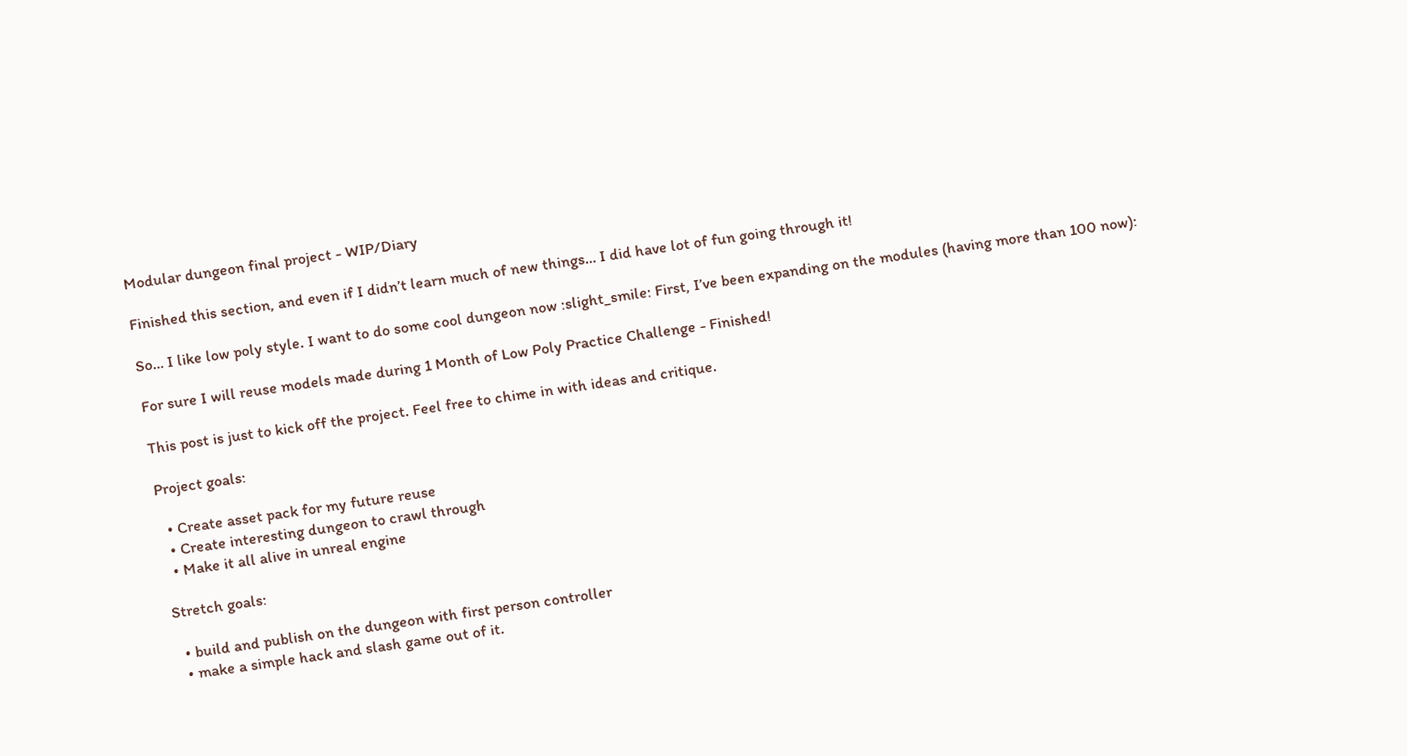Modular dungeon final project - WIP/Diary

Finished this section, and even if I didn’t learn much of new things… I did have lot of fun going through it!

So… I like low poly style. I want to do some cool dungeon now :slight_smile: First, I’ve been expanding on the modules (having more than 100 now):

For sure I will reuse models made during 1 Month of Low Poly Practice Challenge - Finished!

This post is just to kick off the project. Feel free to chime in with ideas and critique.

Project goals:

  • Create asset pack for my future reuse
  • Create interesting dungeon to crawl through
  • Make it all alive in unreal engine

Stretch goals:

  • build and publish on the dungeon with first person controller
  • make a simple hack and slash game out of it.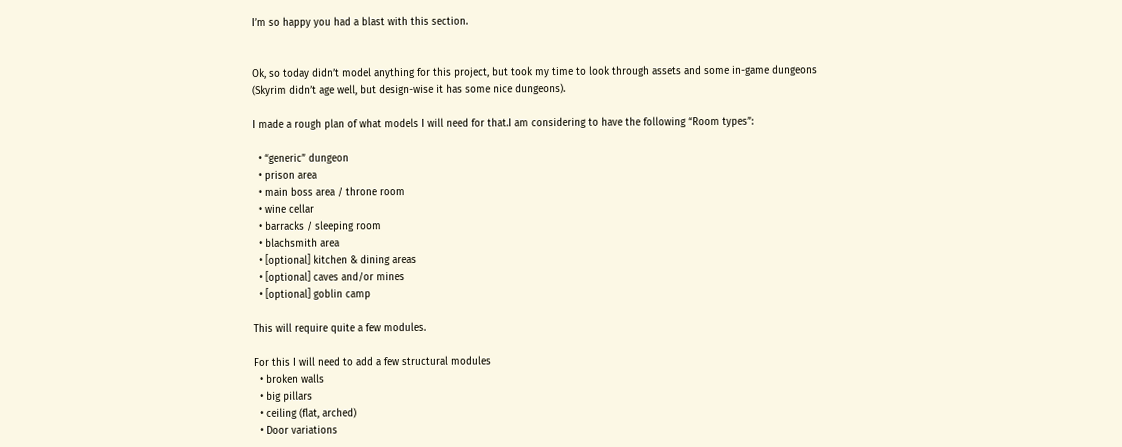I’m so happy you had a blast with this section.


Ok, so today didn’t model anything for this project, but took my time to look through assets and some in-game dungeons (Skyrim didn’t age well, but design-wise it has some nice dungeons).

I made a rough plan of what models I will need for that.I am considering to have the following “Room types”:

  • “generic” dungeon
  • prison area
  • main boss area / throne room
  • wine cellar
  • barracks / sleeping room
  • blachsmith area
  • [optional] kitchen & dining areas
  • [optional] caves and/or mines
  • [optional] goblin camp

This will require quite a few modules.

For this I will need to add a few structural modules
  • broken walls
  • big pillars
  • ceiling (flat, arched)
  • Door variations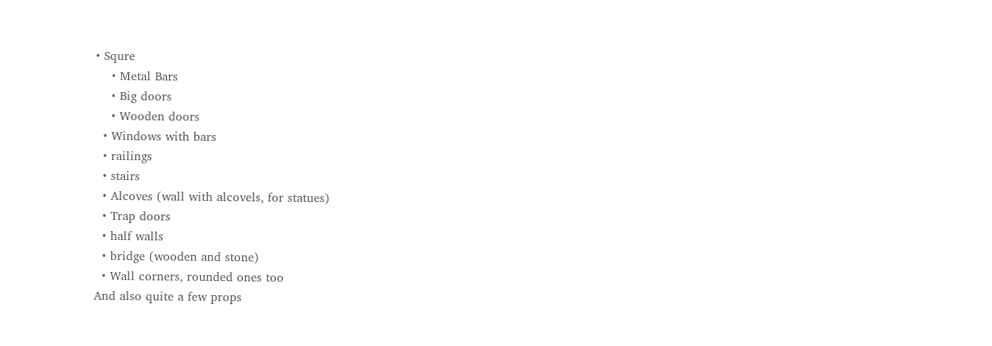• Squre
    • Metal Bars
    • Big doors
    • Wooden doors
  • Windows with bars
  • railings
  • stairs
  • Alcoves (wall with alcovels, for statues)
  • Trap doors
  • half walls
  • bridge (wooden and stone)
  • Wall corners, rounded ones too
And also quite a few props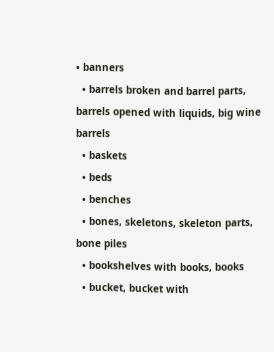• banners
  • barrels broken and barrel parts, barrels opened with liquids, big wine barrels
  • baskets
  • beds
  • benches
  • bones, skeletons, skeleton parts, bone piles
  • bookshelves with books, books
  • bucket, bucket with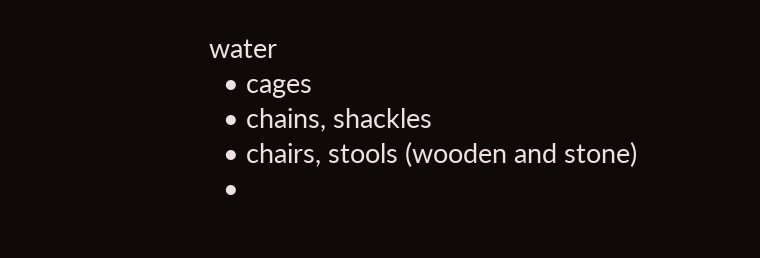water
  • cages
  • chains, shackles
  • chairs, stools (wooden and stone)
  •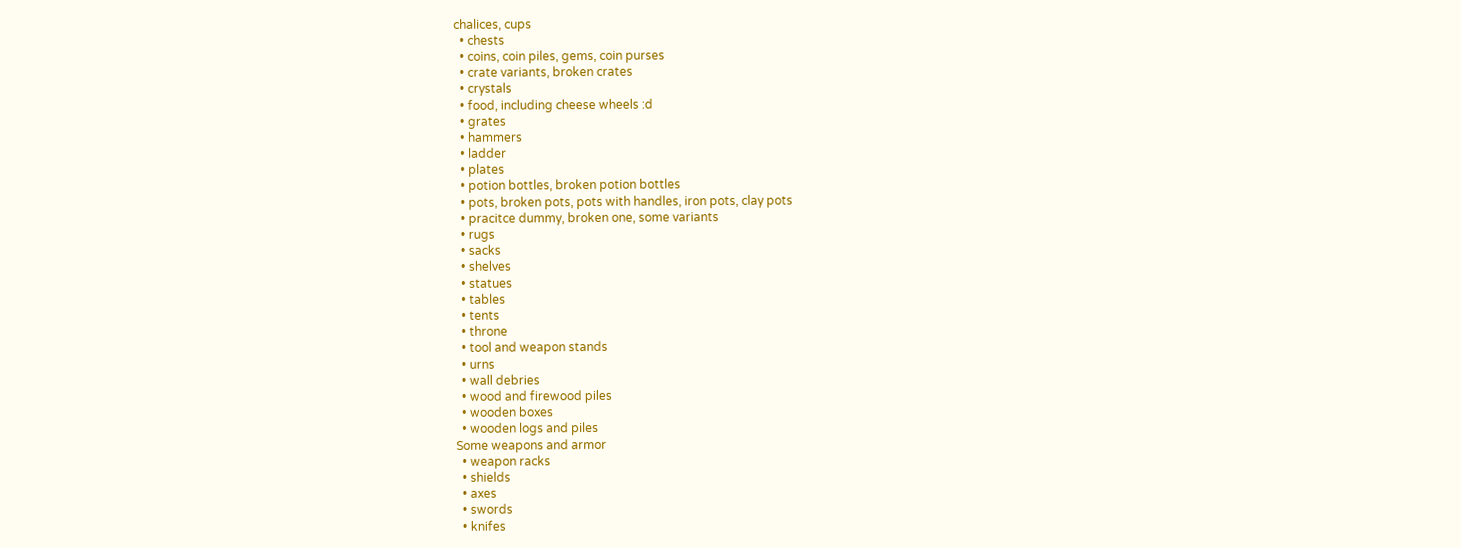chalices, cups
  • chests
  • coins, coin piles, gems, coin purses
  • crate variants, broken crates
  • crystals
  • food, including cheese wheels :d
  • grates
  • hammers
  • ladder
  • plates
  • potion bottles, broken potion bottles
  • pots, broken pots, pots with handles, iron pots, clay pots
  • pracitce dummy, broken one, some variants
  • rugs
  • sacks
  • shelves
  • statues
  • tables
  • tents
  • throne
  • tool and weapon stands
  • urns
  • wall debries
  • wood and firewood piles
  • wooden boxes
  • wooden logs and piles
Some weapons and armor
  • weapon racks
  • shields
  • axes
  • swords
  • knifes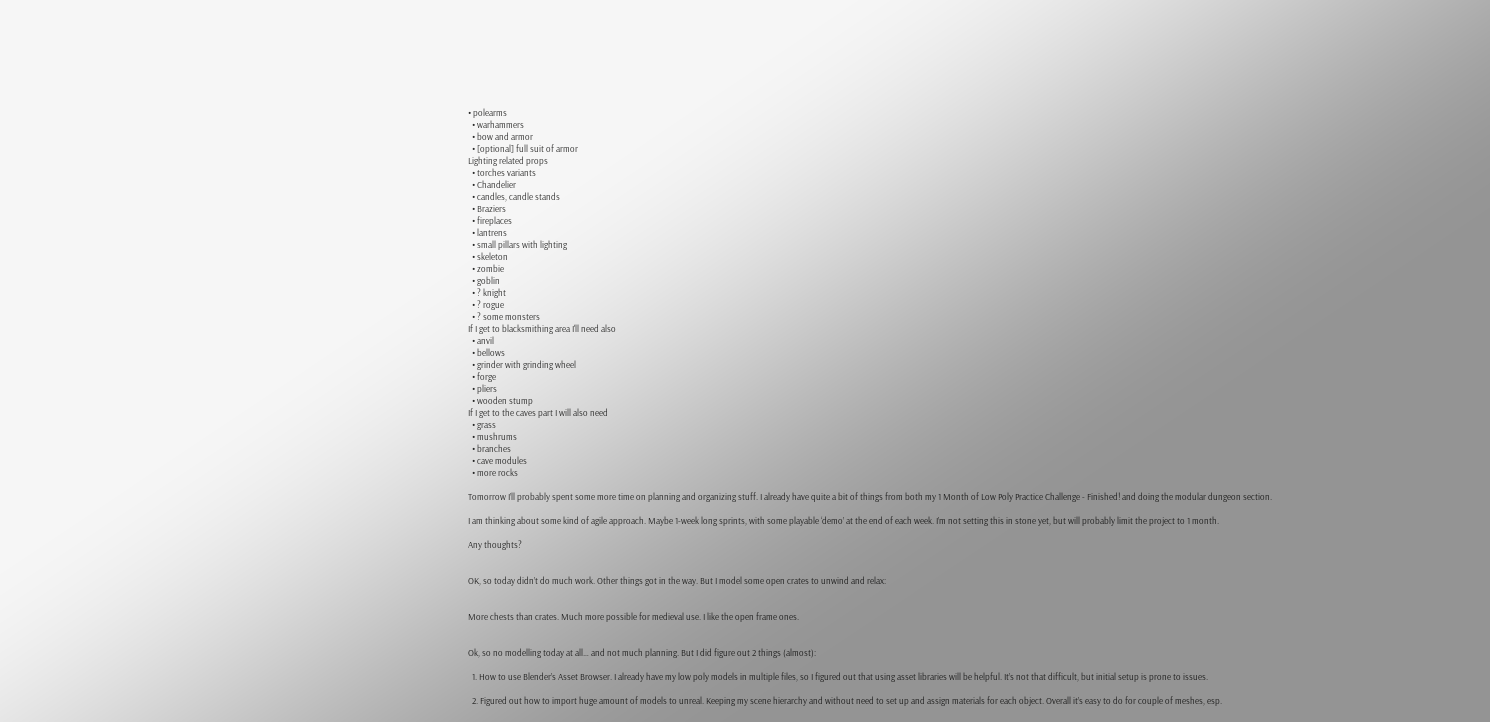• polearms
  • warhammers
  • bow and armor
  • [optional] full suit of armor
Lighting related props
  • torches variants
  • Chandelier
  • candles, candle stands
  • Braziers
  • fireplaces
  • lantrens
  • small pillars with lighting
  • skeleton
  • zombie
  • goblin
  • ? knight
  • ? rogue
  • ? some monsters
If I get to blacksmithing area I'll need also
  • anvil
  • bellows
  • grinder with grinding wheel
  • forge
  • pliers
  • wooden stump
If I get to the caves part I will also need
  • grass
  • mushrums
  • branches
  • cave modules
  • more rocks

Tomorrow I’ll probably spent some more time on planning and organizing stuff. I already have quite a bit of things from both my 1 Month of Low Poly Practice Challenge - Finished! and doing the modular dungeon section.

I am thinking about some kind of agile approach. Maybe 1-week long sprints, with some playable ‘demo’ at the end of each week. I’m not setting this in stone yet, but will probably limit the project to 1 month.

Any thoughts?


OK, so today didn’t do much work. Other things got in the way. But I model some open crates to unwind and relax:


More chests than crates. Much more possible for medieval use. I like the open frame ones.


Ok, so no modelling today at all… and not much planning. But I did figure out 2 things (almost):

  1. How to use Blender’s Asset Browser. I already have my low poly models in multiple files, so I figured out that using asset libraries will be helpful. It’s not that difficult, but initial setup is prone to issues.

  2. Figured out how to import huge amount of models to unreal. Keeping my scene hierarchy and without need to set up and assign materials for each object. Overall it’s easy to do for couple of meshes, esp.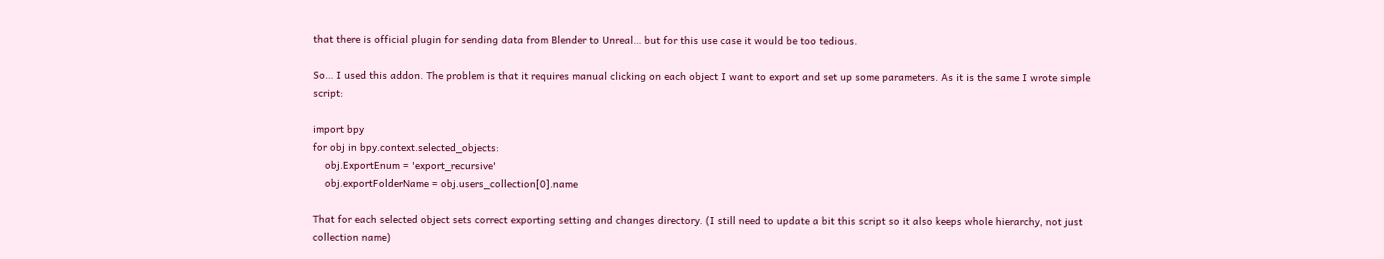that there is official plugin for sending data from Blender to Unreal… but for this use case it would be too tedious.

So… I used this addon. The problem is that it requires manual clicking on each object I want to export and set up some parameters. As it is the same I wrote simple script:

import bpy
for obj in bpy.context.selected_objects:
    obj.ExportEnum = 'export_recursive'
    obj.exportFolderName = obj.users_collection[0].name

That for each selected object sets correct exporting setting and changes directory. (I still need to update a bit this script so it also keeps whole hierarchy, not just collection name)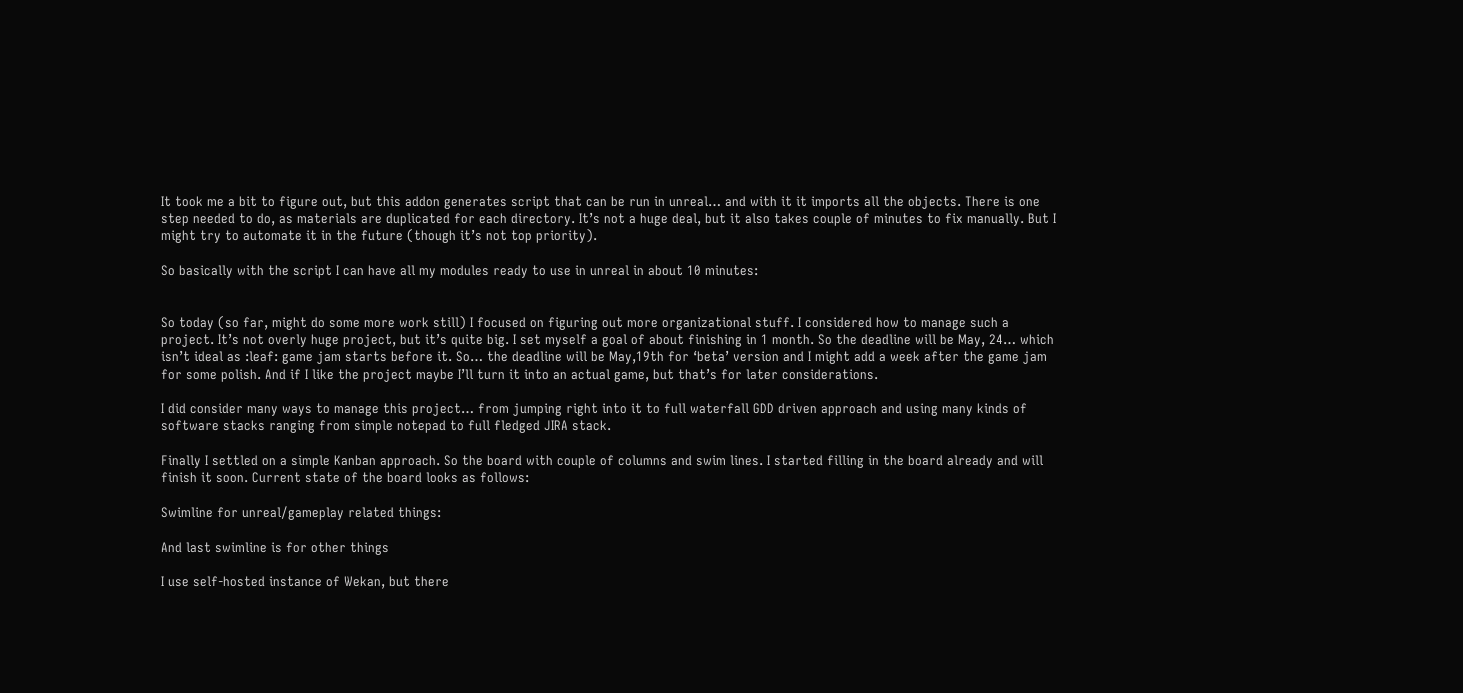It took me a bit to figure out, but this addon generates script that can be run in unreal… and with it it imports all the objects. There is one step needed to do, as materials are duplicated for each directory. It’s not a huge deal, but it also takes couple of minutes to fix manually. But I might try to automate it in the future (though it’s not top priority).

So basically with the script I can have all my modules ready to use in unreal in about 10 minutes:


So today (so far, might do some more work still) I focused on figuring out more organizational stuff. I considered how to manage such a project. It’s not overly huge project, but it’s quite big. I set myself a goal of about finishing in 1 month. So the deadline will be May, 24… which isn’t ideal as :leaf: game jam starts before it. So… the deadline will be May,19th for ‘beta’ version and I might add a week after the game jam for some polish. And if I like the project maybe I’ll turn it into an actual game, but that’s for later considerations.

I did consider many ways to manage this project… from jumping right into it to full waterfall GDD driven approach and using many kinds of software stacks ranging from simple notepad to full fledged JIRA stack.

Finally I settled on a simple Kanban approach. So the board with couple of columns and swim lines. I started filling in the board already and will finish it soon. Current state of the board looks as follows:

Swimline for unreal/gameplay related things:

And last swimline is for other things

I use self-hosted instance of Wekan, but there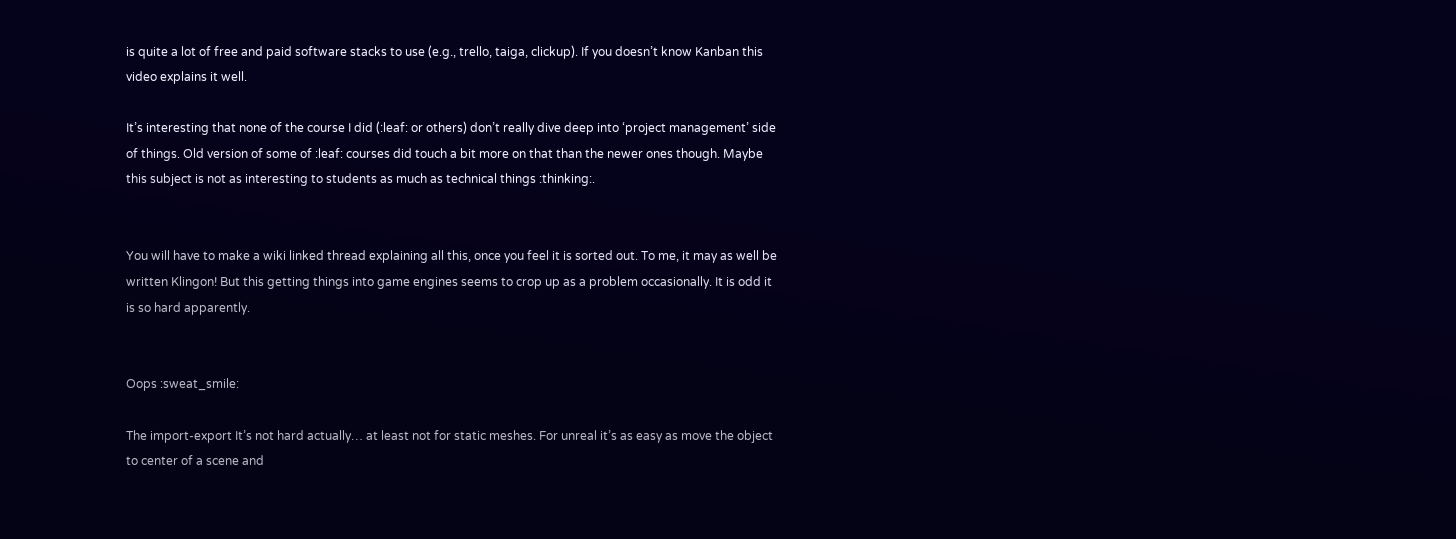is quite a lot of free and paid software stacks to use (e.g., trello, taiga, clickup). If you doesn’t know Kanban this video explains it well.

It’s interesting that none of the course I did (:leaf: or others) don’t really dive deep into ‘project management’ side of things. Old version of some of :leaf: courses did touch a bit more on that than the newer ones though. Maybe this subject is not as interesting to students as much as technical things :thinking:.


You will have to make a wiki linked thread explaining all this, once you feel it is sorted out. To me, it may as well be written Klingon! But this getting things into game engines seems to crop up as a problem occasionally. It is odd it is so hard apparently.


Oops :sweat_smile:

The import-export It’s not hard actually… at least not for static meshes. For unreal it’s as easy as move the object to center of a scene and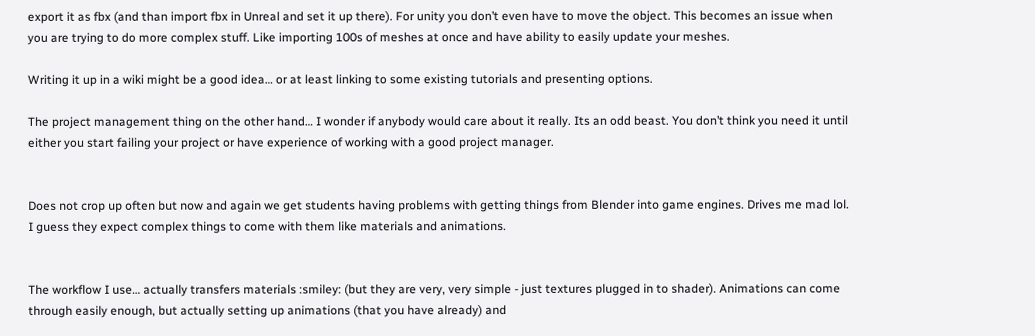export it as fbx (and than import fbx in Unreal and set it up there). For unity you don’t even have to move the object. This becomes an issue when you are trying to do more complex stuff. Like importing 100s of meshes at once and have ability to easily update your meshes.

Writing it up in a wiki might be a good idea… or at least linking to some existing tutorials and presenting options.

The project management thing on the other hand… I wonder if anybody would care about it really. Its an odd beast. You don’t think you need it until either you start failing your project or have experience of working with a good project manager.


Does not crop up often but now and again we get students having problems with getting things from Blender into game engines. Drives me mad lol. I guess they expect complex things to come with them like materials and animations.


The workflow I use… actually transfers materials :smiley: (but they are very, very simple - just textures plugged in to shader). Animations can come through easily enough, but actually setting up animations (that you have already) and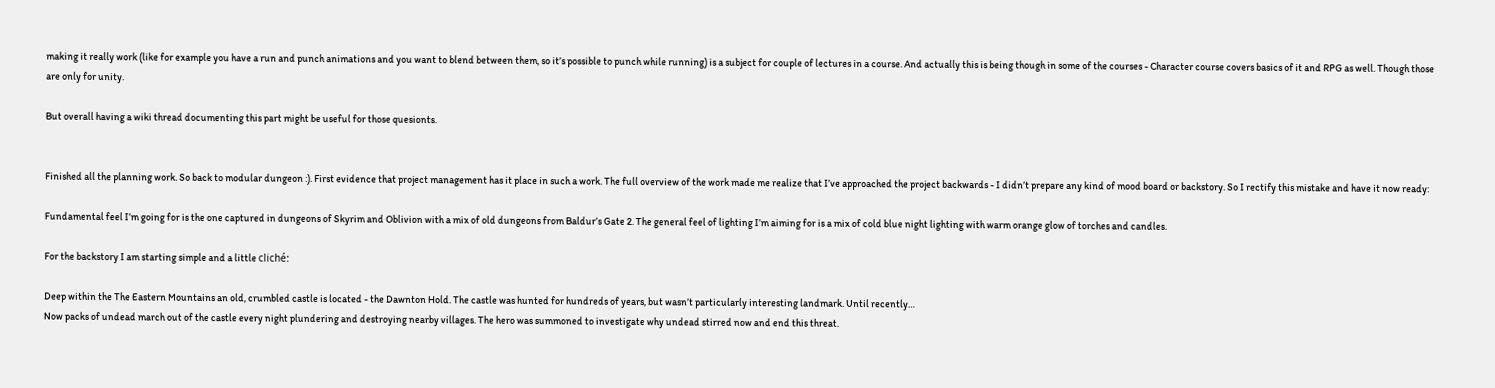making it really work (like for example you have a run and punch animations and you want to blend between them, so it’s possible to punch while running) is a subject for couple of lectures in a course. And actually this is being though in some of the courses - Character course covers basics of it and RPG as well. Though those are only for unity.

But overall having a wiki thread documenting this part might be useful for those quesionts.


Finished all the planning work. So back to modular dungeon :). First evidence that project management has it place in such a work. The full overview of the work made me realize that I’ve approached the project backwards - I didn’t prepare any kind of mood board or backstory. So I rectify this mistake and have it now ready:

Fundamental feel I’m going for is the one captured in dungeons of Skyrim and Oblivion with a mix of old dungeons from Baldur’s Gate 2. The general feel of lighting I’m aiming for is a mix of cold blue night lighting with warm orange glow of torches and candles.

For the backstory I am starting simple and a little cliché:

Deep within the The Eastern Mountains an old, crumbled castle is located - the Dawnton Hold. The castle was hunted for hundreds of years, but wasn’t particularly interesting landmark. Until recently…
Now packs of undead march out of the castle every night plundering and destroying nearby villages. The hero was summoned to investigate why undead stirred now and end this threat.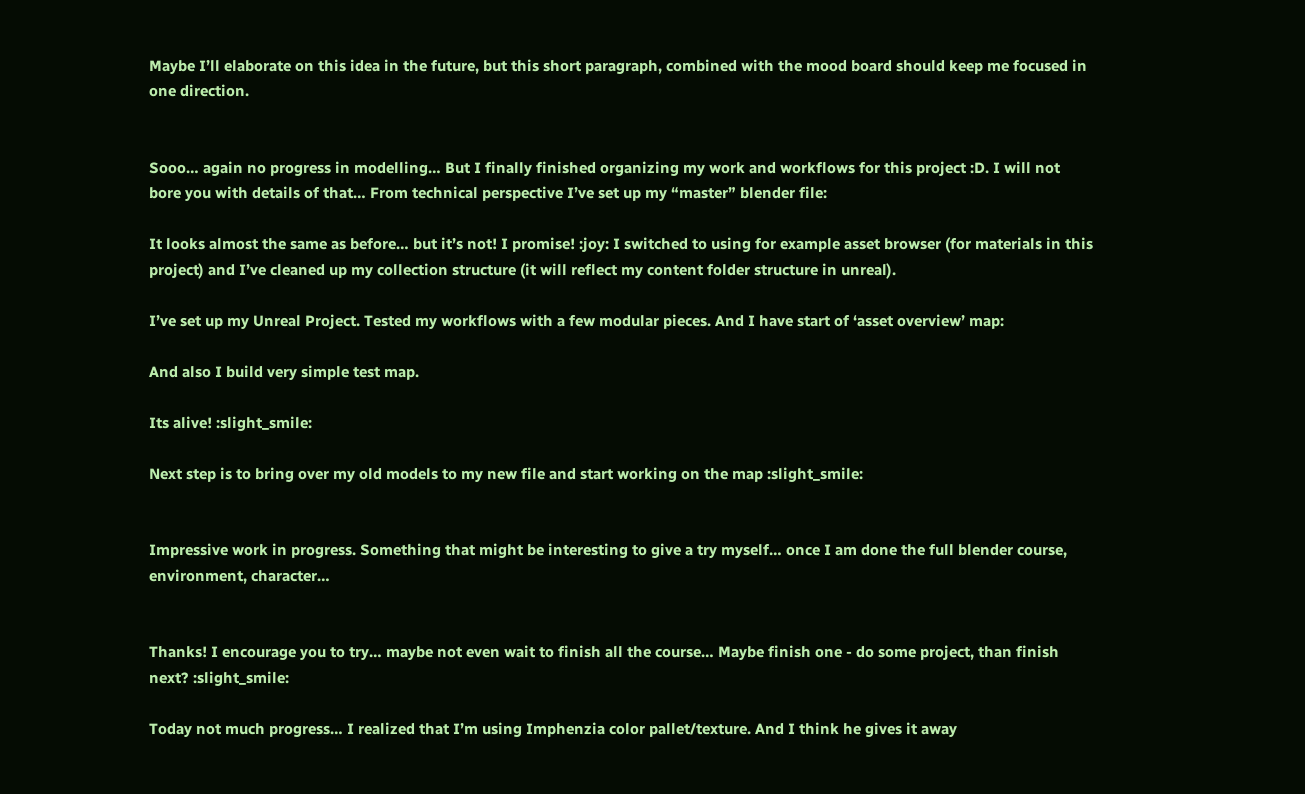Maybe I’ll elaborate on this idea in the future, but this short paragraph, combined with the mood board should keep me focused in one direction.


Sooo… again no progress in modelling… But I finally finished organizing my work and workflows for this project :D. I will not bore you with details of that… From technical perspective I’ve set up my “master” blender file:

It looks almost the same as before… but it’s not! I promise! :joy: I switched to using for example asset browser (for materials in this project) and I’ve cleaned up my collection structure (it will reflect my content folder structure in unreal).

I’ve set up my Unreal Project. Tested my workflows with a few modular pieces. And I have start of ‘asset overview’ map:

And also I build very simple test map.

Its alive! :slight_smile:

Next step is to bring over my old models to my new file and start working on the map :slight_smile:


Impressive work in progress. Something that might be interesting to give a try myself… once I am done the full blender course, environment, character…


Thanks! I encourage you to try… maybe not even wait to finish all the course… Maybe finish one - do some project, than finish next? :slight_smile:

Today not much progress… I realized that I’m using Imphenzia color pallet/texture. And I think he gives it away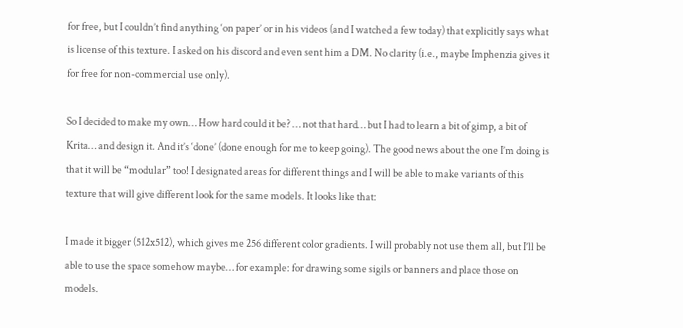for free, but I couldn’t find anything ‘on paper’ or in his videos (and I watched a few today) that explicitly says what is license of this texture. I asked on his discord and even sent him a DM. No clarity (i.e., maybe Imphenzia gives it for free for non-commercial use only).

So I decided to make my own… How hard could it be? … not that hard… but I had to learn a bit of gimp, a bit of Krita… and design it. And it’s ‘done’ (done enough for me to keep going). The good news about the one I’m doing is that it will be “modular” too! I designated areas for different things and I will be able to make variants of this texture that will give different look for the same models. It looks like that:

I made it bigger (512x512), which gives me 256 different color gradients. I will probably not use them all, but I’ll be able to use the space somehow maybe… for example: for drawing some sigils or banners and place those on models.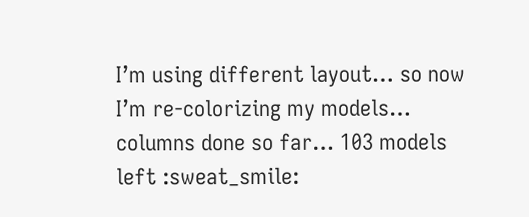I’m using different layout… so now I’m re-colorizing my models… columns done so far… 103 models left :sweat_smile: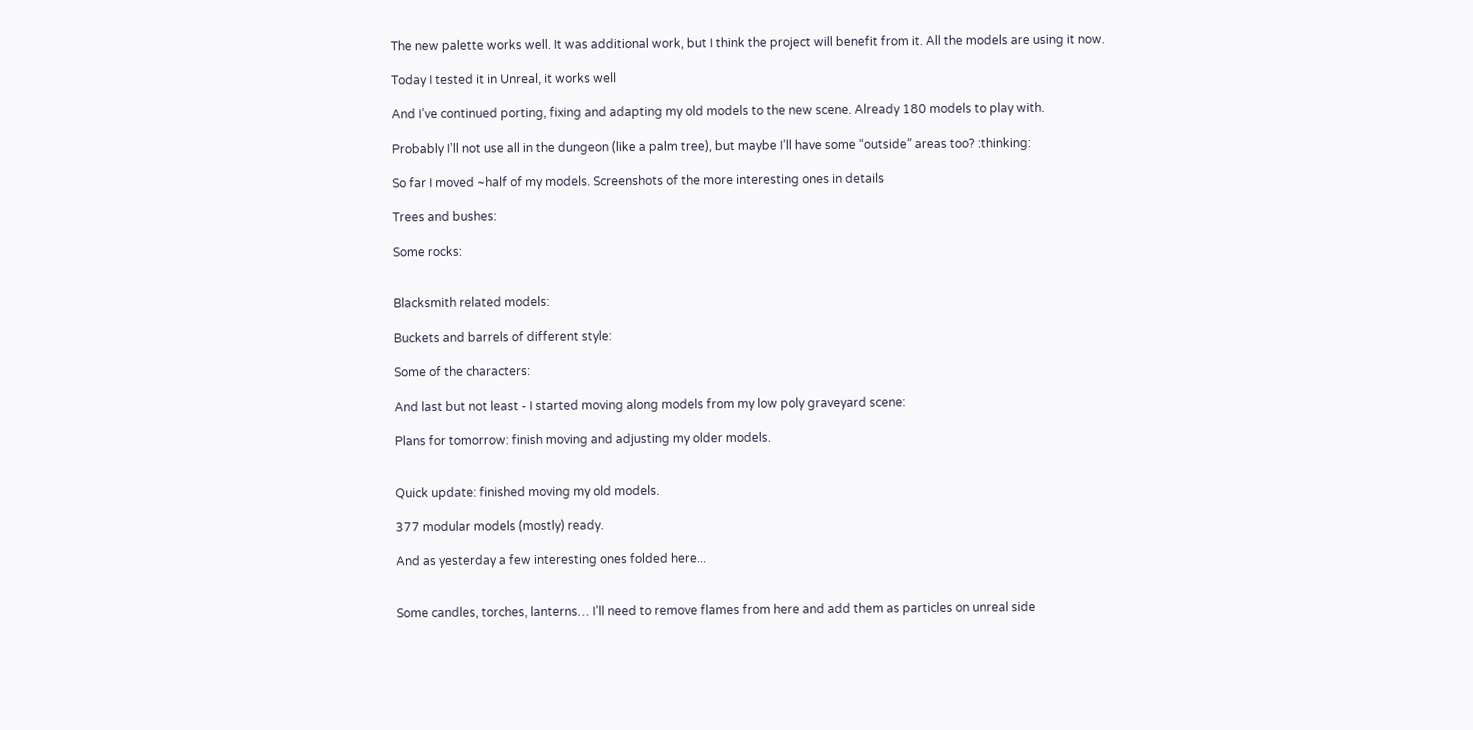The new palette works well. It was additional work, but I think the project will benefit from it. All the models are using it now.

Today I tested it in Unreal, it works well

And I’ve continued porting, fixing and adapting my old models to the new scene. Already 180 models to play with.

Probably I’ll not use all in the dungeon (like a palm tree), but maybe I’ll have some “outside” areas too? :thinking:

So far I moved ~half of my models. Screenshots of the more interesting ones in details

Trees and bushes:

Some rocks:


Blacksmith related models:

Buckets and barrels of different style:

Some of the characters:

And last but not least - I started moving along models from my low poly graveyard scene:

Plans for tomorrow: finish moving and adjusting my older models.


Quick update: finished moving my old models.

377 modular models (mostly) ready.

And as yesterday a few interesting ones folded here...


Some candles, torches, lanterns… I’ll need to remove flames from here and add them as particles on unreal side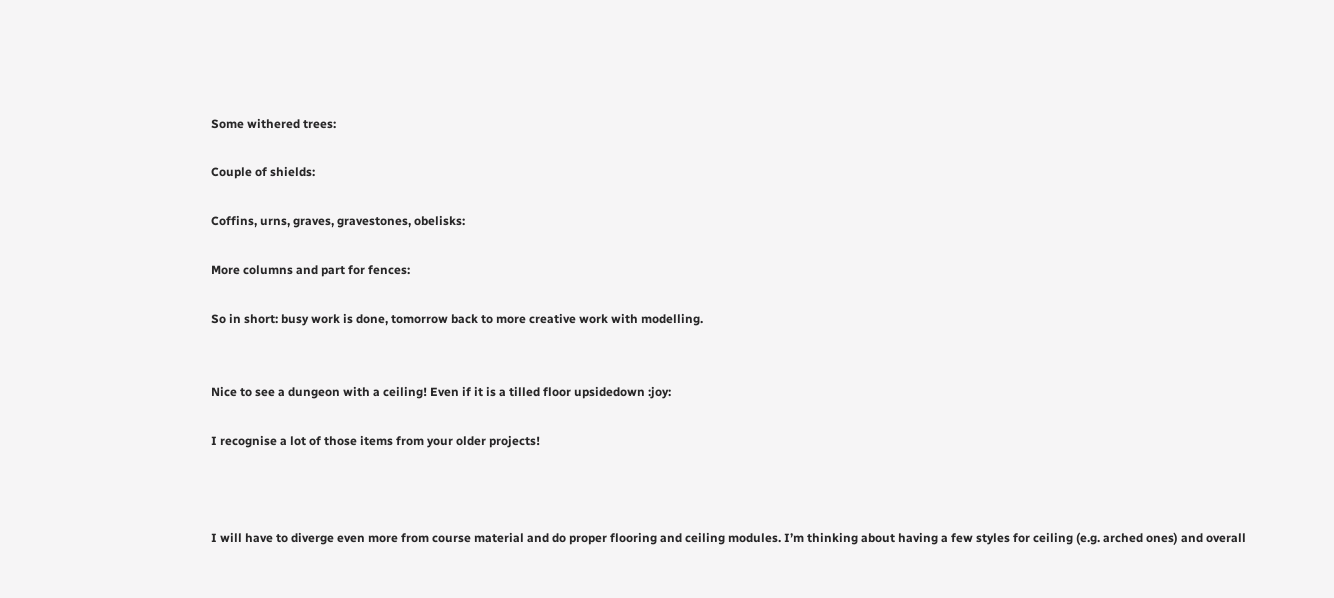Some withered trees:

Couple of shields:

Coffins, urns, graves, gravestones, obelisks:

More columns and part for fences:

So in short: busy work is done, tomorrow back to more creative work with modelling.


Nice to see a dungeon with a ceiling! Even if it is a tilled floor upsidedown :joy:

I recognise a lot of those items from your older projects!



I will have to diverge even more from course material and do proper flooring and ceiling modules. I’m thinking about having a few styles for ceiling (e.g. arched ones) and overall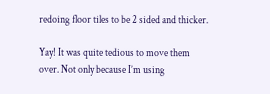redoing floor tiles to be 2 sided and thicker.

Yay! It was quite tedious to move them over. Not only because I’m using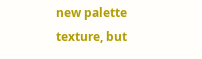new palette texture, but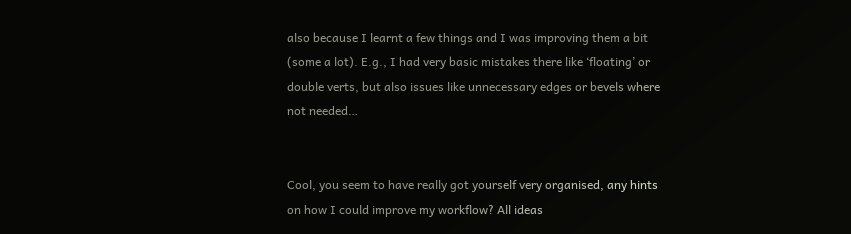also because I learnt a few things and I was improving them a bit (some a lot). E.g., I had very basic mistakes there like ‘floating’ or double verts, but also issues like unnecessary edges or bevels where not needed…


Cool, you seem to have really got yourself very organised, any hints on how I could improve my workflow? All ideas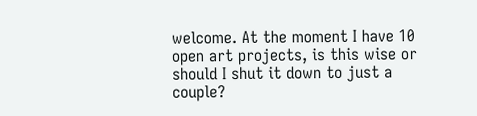welcome. At the moment I have 10 open art projects, is this wise or should I shut it down to just a couple?